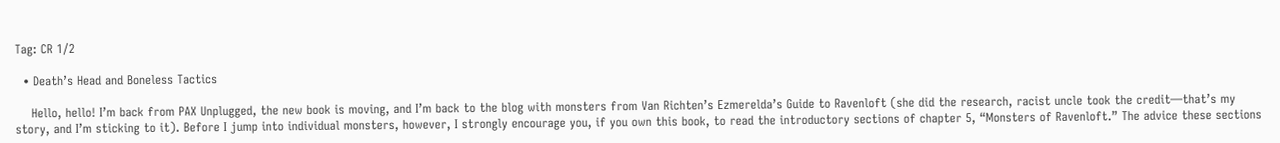Tag: CR 1/2

  • Death’s Head and Boneless Tactics

    Hello, hello! I’m back from PAX Unplugged, the new book is moving, and I’m back to the blog with monsters from Van Richten’s Ezmerelda’s Guide to Ravenloft (she did the research, racist uncle took the credit—that’s my story, and I’m sticking to it). Before I jump into individual monsters, however, I strongly encourage you, if you own this book, to read the introductory sections of chapter 5, “Monsters of Ravenloft.” The advice these sections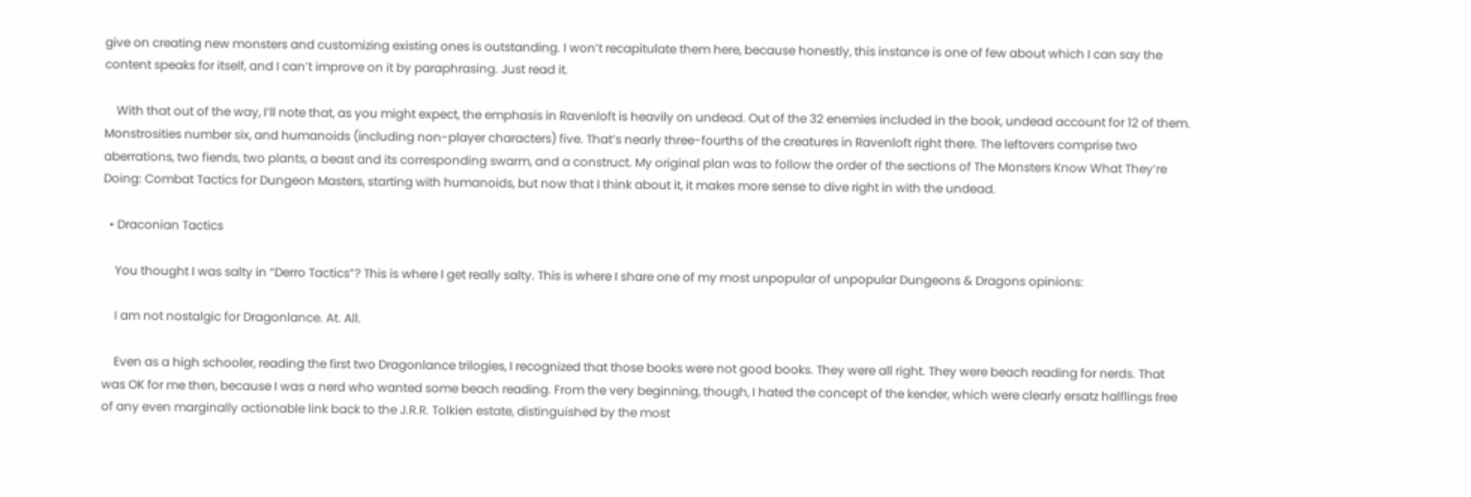give on creating new monsters and customizing existing ones is outstanding. I won’t recapitulate them here, because honestly, this instance is one of few about which I can say the content speaks for itself, and I can’t improve on it by paraphrasing. Just read it.

    With that out of the way, I’ll note that, as you might expect, the emphasis in Ravenloft is heavily on undead. Out of the 32 enemies included in the book, undead account for 12 of them. Monstrosities number six, and humanoids (including non-player characters) five. That’s nearly three-fourths of the creatures in Ravenloft right there. The leftovers comprise two aberrations, two fiends, two plants, a beast and its corresponding swarm, and a construct. My original plan was to follow the order of the sections of The Monsters Know What They’re Doing: Combat Tactics for Dungeon Masters, starting with humanoids, but now that I think about it, it makes more sense to dive right in with the undead.

  • Draconian Tactics

    You thought I was salty in “Derro Tactics”? This is where I get really salty. This is where I share one of my most unpopular of unpopular Dungeons & Dragons opinions:

    I am not nostalgic for Dragonlance. At. All.

    Even as a high schooler, reading the first two Dragonlance trilogies, I recognized that those books were not good books. They were all right. They were beach reading for nerds. That was OK for me then, because I was a nerd who wanted some beach reading. From the very beginning, though, I hated the concept of the kender, which were clearly ersatz halflings free of any even marginally actionable link back to the J.R.R. Tolkien estate, distinguished by the most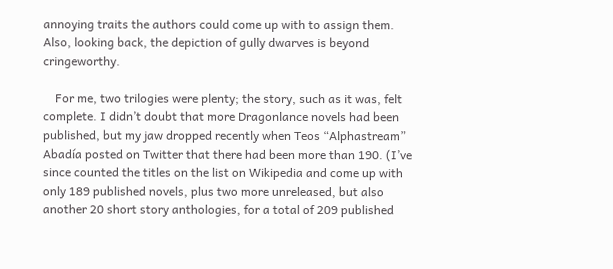annoying traits the authors could come up with to assign them. Also, looking back, the depiction of gully dwarves is beyond cringeworthy.

    For me, two trilogies were plenty; the story, such as it was, felt complete. I didn’t doubt that more Dragonlance novels had been published, but my jaw dropped recently when Teos “Alphastream” Abadía posted on Twitter that there had been more than 190. (I’ve since counted the titles on the list on Wikipedia and come up with only 189 published novels, plus two more unreleased, but also another 20 short story anthologies, for a total of 209 published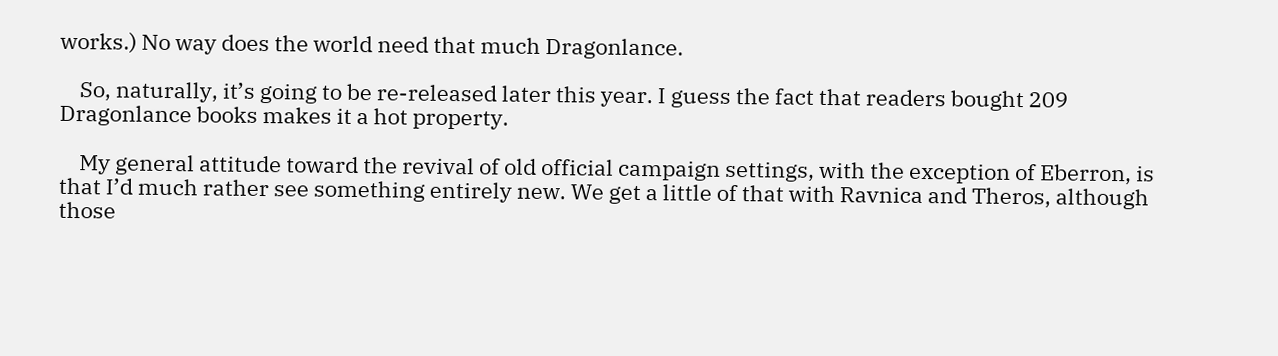works.) No way does the world need that much Dragonlance.

    So, naturally, it’s going to be re-released later this year. I guess the fact that readers bought 209 Dragonlance books makes it a hot property.

    My general attitude toward the revival of old official campaign settings, with the exception of Eberron, is that I’d much rather see something entirely new. We get a little of that with Ravnica and Theros, although those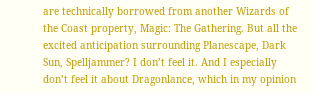are technically borrowed from another Wizards of the Coast property, Magic: The Gathering. But all the excited anticipation surrounding Planescape, Dark Sun, Spelljammer? I don’t feel it. And I especially don’t feel it about Dragonlance, which in my opinion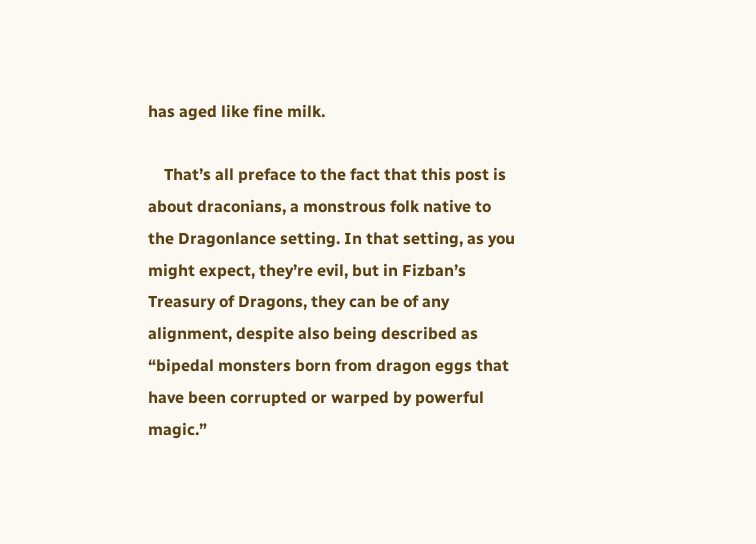has aged like fine milk.

    That’s all preface to the fact that this post is about draconians, a monstrous folk native to the Dragonlance setting. In that setting, as you might expect, they’re evil, but in Fizban’s Treasury of Dragons, they can be of any alignment, despite also being described as “bipedal monsters born from dragon eggs that have been corrupted or warped by powerful magic.”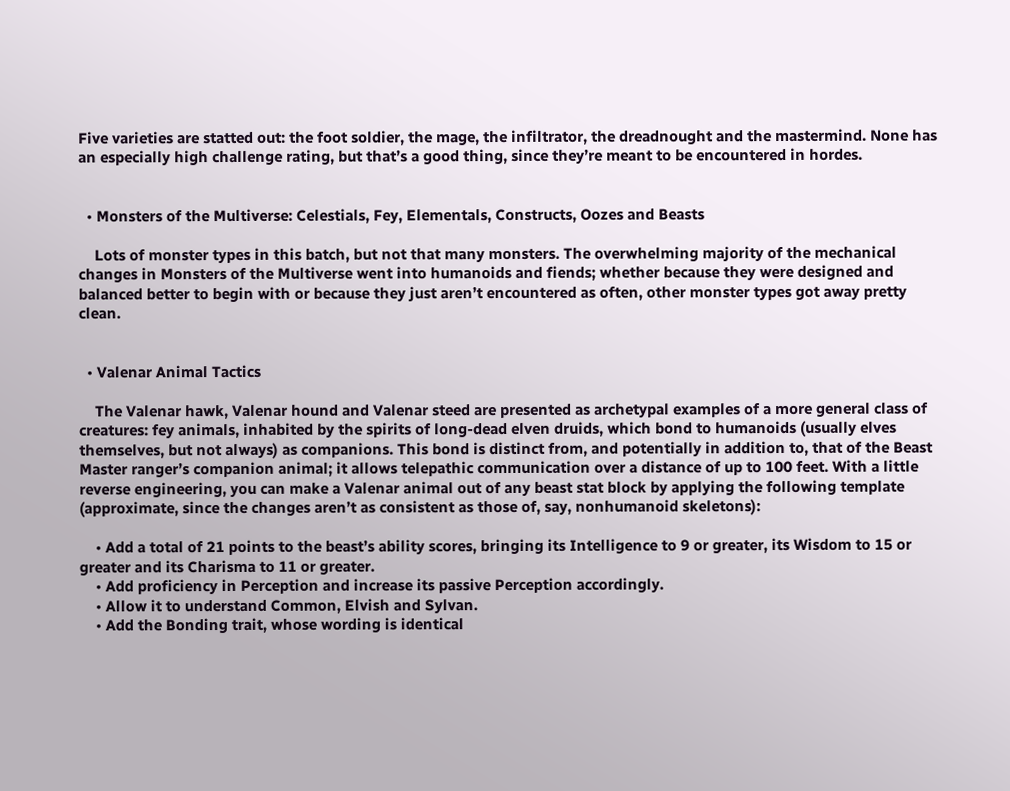Five varieties are statted out: the foot soldier, the mage, the infiltrator, the dreadnought and the mastermind. None has an especially high challenge rating, but that’s a good thing, since they’re meant to be encountered in hordes.


  • Monsters of the Multiverse: Celestials, Fey, Elementals, Constructs, Oozes and Beasts

    Lots of monster types in this batch, but not that many monsters. The overwhelming majority of the mechanical changes in Monsters of the Multiverse went into humanoids and fiends; whether because they were designed and balanced better to begin with or because they just aren’t encountered as often, other monster types got away pretty clean.


  • Valenar Animal Tactics

    The Valenar hawk, Valenar hound and Valenar steed are presented as archetypal examples of a more general class of creatures: fey animals, inhabited by the spirits of long-dead elven druids, which bond to humanoids (usually elves themselves, but not always) as companions. This bond is distinct from, and potentially in addition to, that of the Beast Master ranger’s companion animal; it allows telepathic communication over a distance of up to 100 feet. With a little reverse engineering, you can make a Valenar animal out of any beast stat block by applying the following template (approximate, since the changes aren’t as consistent as those of, say, nonhumanoid skeletons):

    • Add a total of 21 points to the beast’s ability scores, bringing its Intelligence to 9 or greater, its Wisdom to 15 or greater and its Charisma to 11 or greater.
    • Add proficiency in Perception and increase its passive Perception accordingly.
    • Allow it to understand Common, Elvish and Sylvan.
    • Add the Bonding trait, whose wording is identical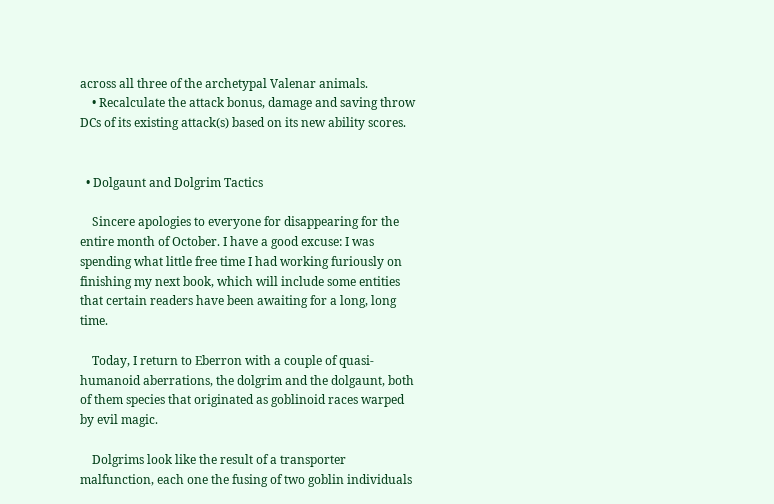across all three of the archetypal Valenar animals.
    • Recalculate the attack bonus, damage and saving throw DCs of its existing attack(s) based on its new ability scores.


  • Dolgaunt and Dolgrim Tactics

    Sincere apologies to everyone for disappearing for the entire month of October. I have a good excuse: I was spending what little free time I had working furiously on finishing my next book, which will include some entities that certain readers have been awaiting for a long, long time.

    Today, I return to Eberron with a couple of quasi-humanoid aberrations, the dolgrim and the dolgaunt, both of them species that originated as goblinoid races warped by evil magic.

    Dolgrims look like the result of a transporter malfunction, each one the fusing of two goblin individuals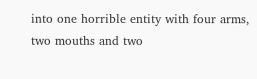into one horrible entity with four arms, two mouths and two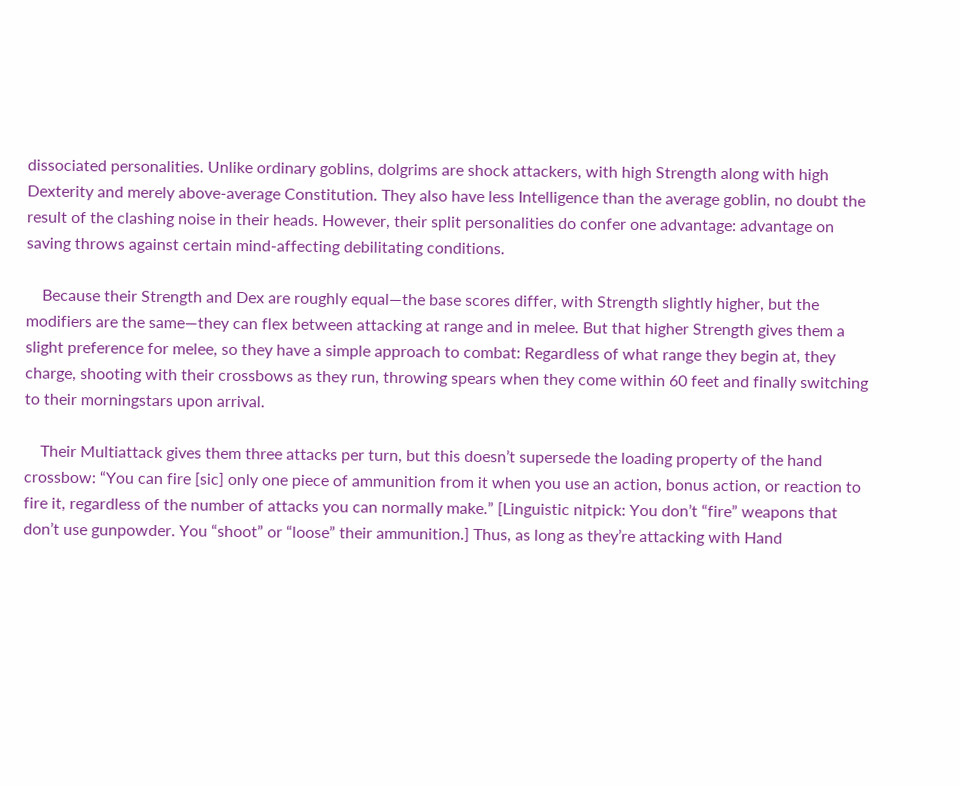dissociated personalities. Unlike ordinary goblins, dolgrims are shock attackers, with high Strength along with high Dexterity and merely above-average Constitution. They also have less Intelligence than the average goblin, no doubt the result of the clashing noise in their heads. However, their split personalities do confer one advantage: advantage on saving throws against certain mind-affecting debilitating conditions.

    Because their Strength and Dex are roughly equal—the base scores differ, with Strength slightly higher, but the modifiers are the same—they can flex between attacking at range and in melee. But that higher Strength gives them a slight preference for melee, so they have a simple approach to combat: Regardless of what range they begin at, they charge, shooting with their crossbows as they run, throwing spears when they come within 60 feet and finally switching to their morningstars upon arrival.

    Their Multiattack gives them three attacks per turn, but this doesn’t supersede the loading property of the hand crossbow: “You can fire [sic] only one piece of ammunition from it when you use an action, bonus action, or reaction to fire it, regardless of the number of attacks you can normally make.” [Linguistic nitpick: You don’t “fire” weapons that don’t use gunpowder. You “shoot” or “loose” their ammunition.] Thus, as long as they’re attacking with Hand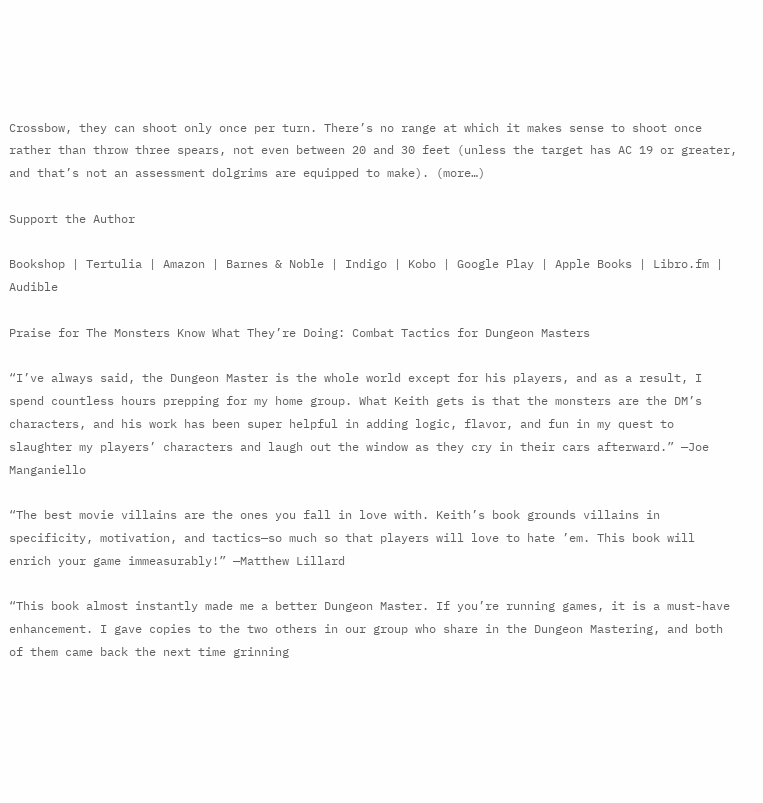Crossbow, they can shoot only once per turn. There’s no range at which it makes sense to shoot once rather than throw three spears, not even between 20 and 30 feet (unless the target has AC 19 or greater, and that’s not an assessment dolgrims are equipped to make). (more…)

Support the Author

Bookshop | Tertulia | Amazon | Barnes & Noble | Indigo | Kobo | Google Play | Apple Books | Libro.fm | Audible

Praise for The Monsters Know What They’re Doing: Combat Tactics for Dungeon Masters

“I’ve always said, the Dungeon Master is the whole world except for his players, and as a result, I spend countless hours prepping for my home group. What Keith gets is that the monsters are the DM’s characters, and his work has been super helpful in adding logic, flavor, and fun in my quest to slaughter my players’ characters and laugh out the window as they cry in their cars afterward.” —Joe Manganiello

“The best movie villains are the ones you fall in love with. Keith’s book grounds villains in specificity, motivation, and tactics—so much so that players will love to hate ’em. This book will enrich your game immeasurably!” —Matthew Lillard

“This book almost instantly made me a better Dungeon Master. If you’re running games, it is a must-have enhancement. I gave copies to the two others in our group who share in the Dungeon Mastering, and both of them came back the next time grinning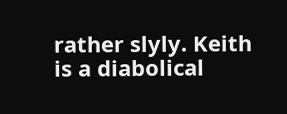rather slyly. Keith is a diabolical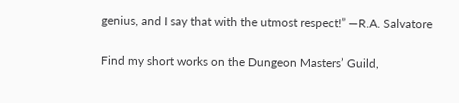genius, and I say that with the utmost respect!” —R.A. Salvatore

Find my short works on the Dungeon Masters’ Guild,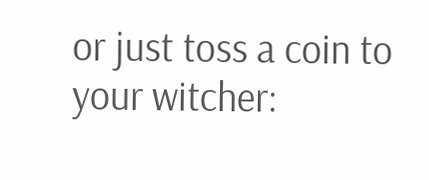or just toss a coin to your witcher: